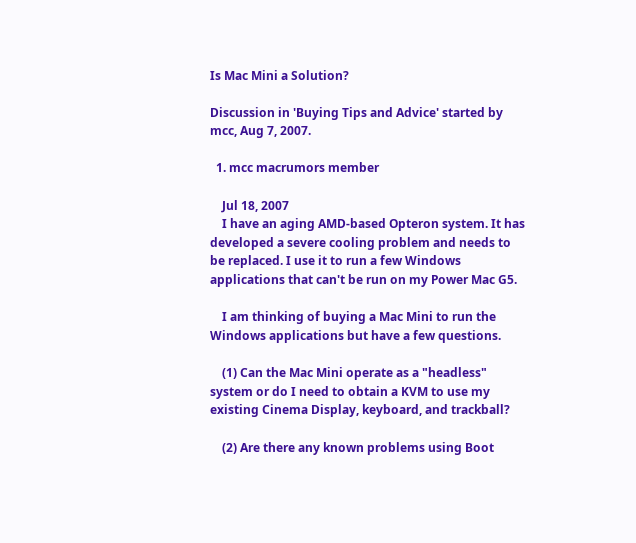Is Mac Mini a Solution?

Discussion in 'Buying Tips and Advice' started by mcc, Aug 7, 2007.

  1. mcc macrumors member

    Jul 18, 2007
    I have an aging AMD-based Opteron system. It has developed a severe cooling problem and needs to be replaced. I use it to run a few Windows applications that can't be run on my Power Mac G5.

    I am thinking of buying a Mac Mini to run the Windows applications but have a few questions.

    (1) Can the Mac Mini operate as a "headless" system or do I need to obtain a KVM to use my existing Cinema Display, keyboard, and trackball?

    (2) Are there any known problems using Boot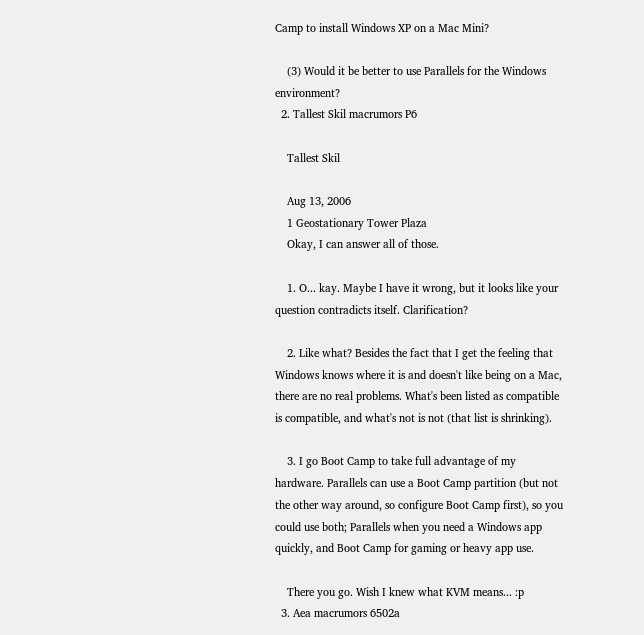Camp to install Windows XP on a Mac Mini?

    (3) Would it be better to use Parallels for the Windows environment?
  2. Tallest Skil macrumors P6

    Tallest Skil

    Aug 13, 2006
    1 Geostationary Tower Plaza
    Okay, I can answer all of those.

    1. O... kay. Maybe I have it wrong, but it looks like your question contradicts itself. Clarification?

    2. Like what? Besides the fact that I get the feeling that Windows knows where it is and doesn't like being on a Mac, there are no real problems. What's been listed as compatible is compatible, and what's not is not (that list is shrinking).

    3. I go Boot Camp to take full advantage of my hardware. Parallels can use a Boot Camp partition (but not the other way around, so configure Boot Camp first), so you could use both; Parallels when you need a Windows app quickly, and Boot Camp for gaming or heavy app use.

    There you go. Wish I knew what KVM means... :p
  3. Aea macrumors 6502a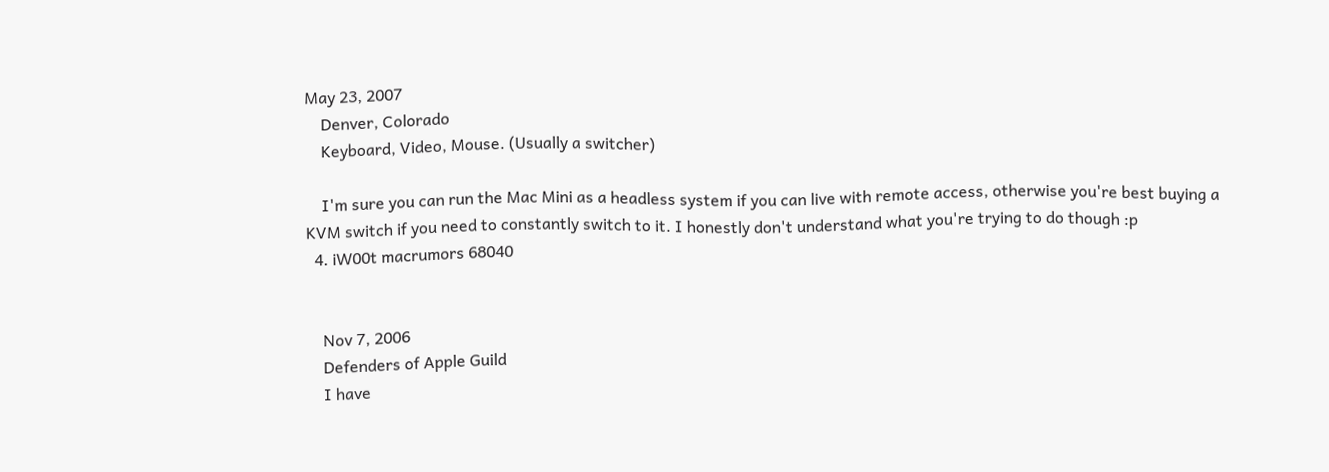May 23, 2007
    Denver, Colorado
    Keyboard, Video, Mouse. (Usually a switcher)

    I'm sure you can run the Mac Mini as a headless system if you can live with remote access, otherwise you're best buying a KVM switch if you need to constantly switch to it. I honestly don't understand what you're trying to do though :p
  4. iW00t macrumors 68040


    Nov 7, 2006
    Defenders of Apple Guild
    I have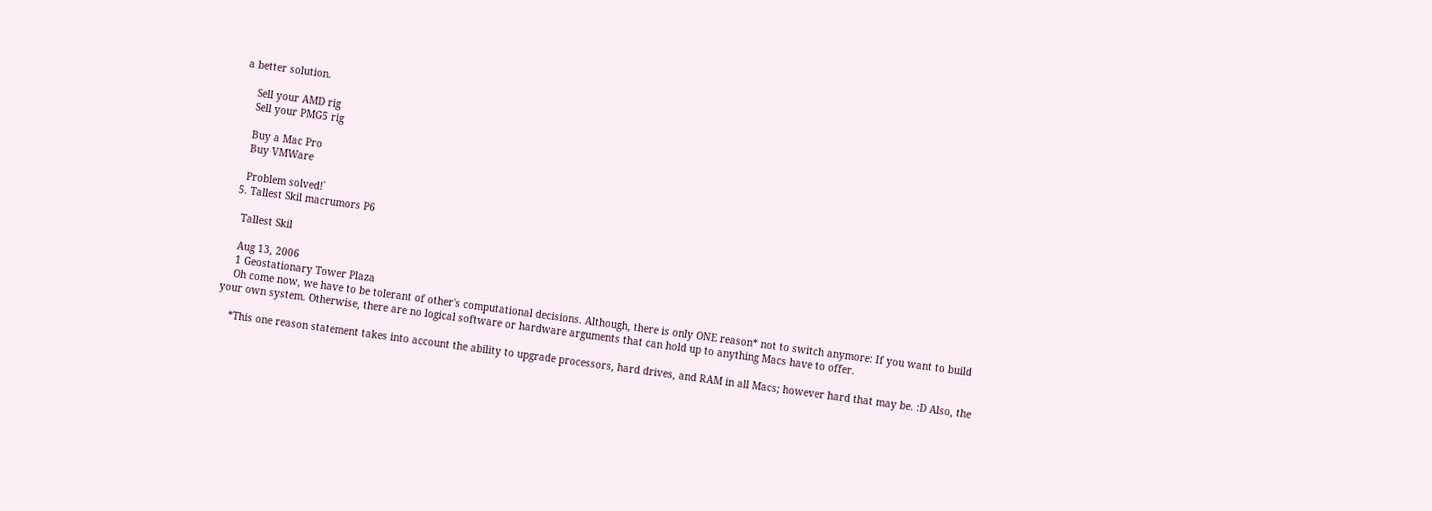a better solution.

    Sell your AMD rig
    Sell your PMG5 rig

    Buy a Mac Pro
    Buy VMWare

    Problem solved!`
  5. Tallest Skil macrumors P6

    Tallest Skil

    Aug 13, 2006
    1 Geostationary Tower Plaza
    Oh come now, we have to be tolerant of other's computational decisions. Although, there is only ONE reason* not to switch anymore: If you want to build your own system. Otherwise, there are no logical software or hardware arguments that can hold up to anything Macs have to offer.

    *This one reason statement takes into account the ability to upgrade processors, hard drives, and RAM in all Macs; however hard that may be. :D Also, the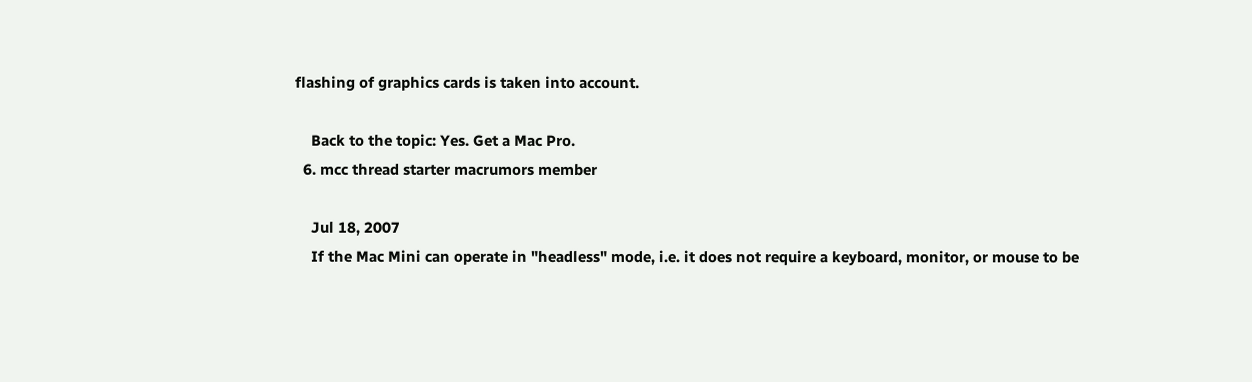flashing of graphics cards is taken into account.

    Back to the topic: Yes. Get a Mac Pro.
  6. mcc thread starter macrumors member

    Jul 18, 2007
    If the Mac Mini can operate in "headless" mode, i.e. it does not require a keyboard, monitor, or mouse to be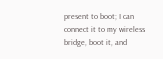present to boot; I can connect it to my wireless bridge, boot it, and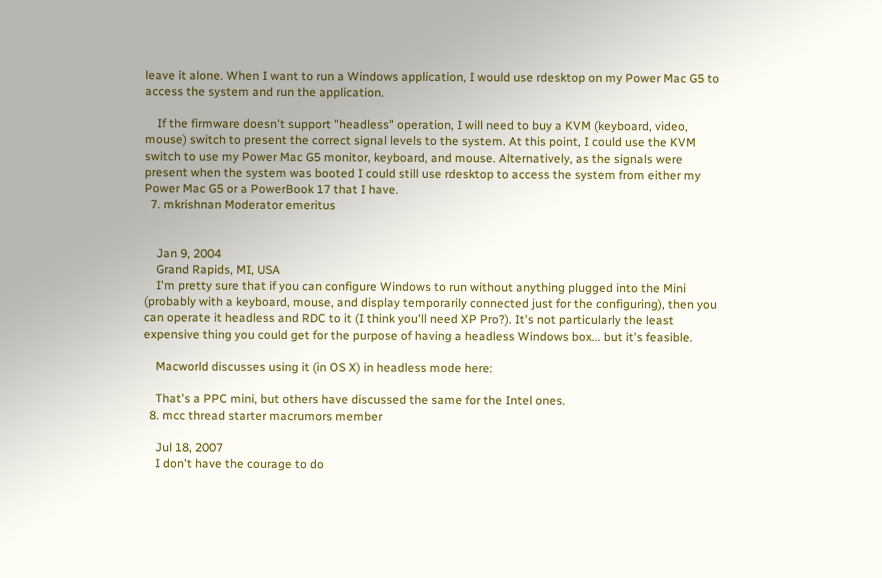leave it alone. When I want to run a Windows application, I would use rdesktop on my Power Mac G5 to access the system and run the application.

    If the firmware doesn't support "headless" operation, I will need to buy a KVM (keyboard, video, mouse) switch to present the correct signal levels to the system. At this point, I could use the KVM switch to use my Power Mac G5 monitor, keyboard, and mouse. Alternatively, as the signals were present when the system was booted I could still use rdesktop to access the system from either my Power Mac G5 or a PowerBook 17 that I have.
  7. mkrishnan Moderator emeritus


    Jan 9, 2004
    Grand Rapids, MI, USA
    I'm pretty sure that if you can configure Windows to run without anything plugged into the Mini (probably with a keyboard, mouse, and display temporarily connected just for the configuring), then you can operate it headless and RDC to it (I think you'll need XP Pro?). It's not particularly the least expensive thing you could get for the purpose of having a headless Windows box... but it's feasible.

    Macworld discusses using it (in OS X) in headless mode here:

    That's a PPC mini, but others have discussed the same for the Intel ones.
  8. mcc thread starter macrumors member

    Jul 18, 2007
    I don't have the courage to do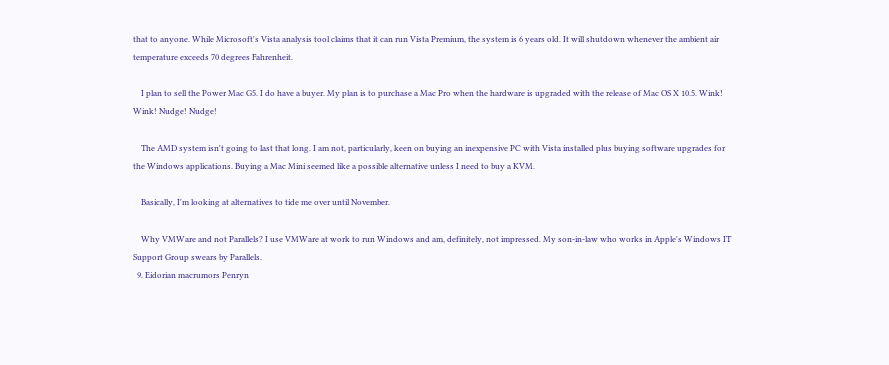that to anyone. While Microsoft's Vista analysis tool claims that it can run Vista Premium, the system is 6 years old. It will shutdown whenever the ambient air temperature exceeds 70 degrees Fahrenheit.

    I plan to sell the Power Mac G5. I do have a buyer. My plan is to purchase a Mac Pro when the hardware is upgraded with the release of Mac OS X 10.5. Wink! Wink! Nudge! Nudge!

    The AMD system isn't going to last that long. I am not, particularly, keen on buying an inexpensive PC with Vista installed plus buying software upgrades for the Windows applications. Buying a Mac Mini seemed like a possible alternative unless I need to buy a KVM.

    Basically, I'm looking at alternatives to tide me over until November.

    Why VMWare and not Parallels? I use VMWare at work to run Windows and am, definitely, not impressed. My son-in-law who works in Apple's Windows IT Support Group swears by Parallels.
  9. Eidorian macrumors Penryn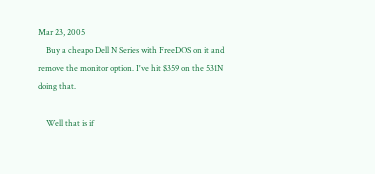Mar 23, 2005
    Buy a cheapo Dell N Series with FreeDOS on it and remove the monitor option. I've hit $359 on the 531N doing that.

    Well that is if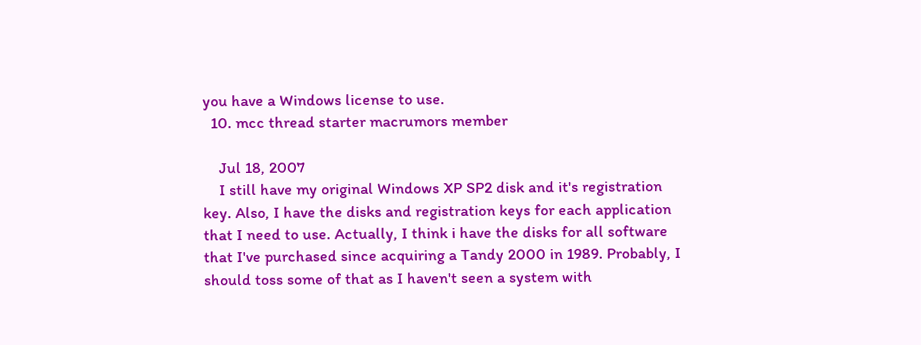you have a Windows license to use.
  10. mcc thread starter macrumors member

    Jul 18, 2007
    I still have my original Windows XP SP2 disk and it's registration key. Also, I have the disks and registration keys for each application that I need to use. Actually, I think i have the disks for all software that I've purchased since acquiring a Tandy 2000 in 1989. Probably, I should toss some of that as I haven't seen a system with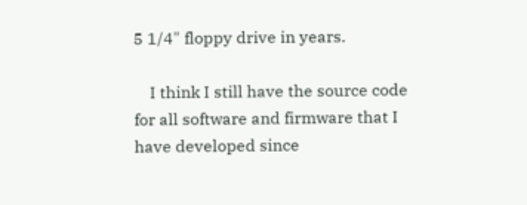5 1/4" floppy drive in years.

    I think I still have the source code for all software and firmware that I have developed since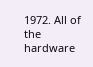1972. All of the hardware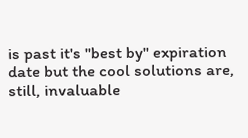is past it's "best by" expiration date but the cool solutions are, still, invaluable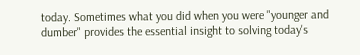today. Sometimes what you did when you were "younger and dumber" provides the essential insight to solving today's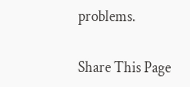problems.

Share This Page